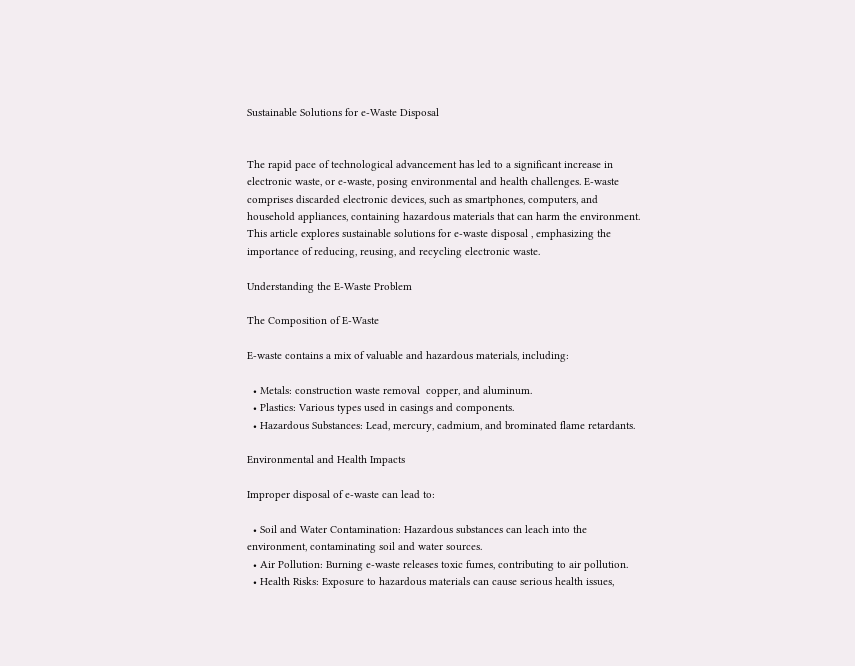Sustainable Solutions for e-Waste Disposal


The rapid pace of technological advancement has led to a significant increase in electronic waste, or e-waste, posing environmental and health challenges. E-waste comprises discarded electronic devices, such as smartphones, computers, and household appliances, containing hazardous materials that can harm the environment. This article explores sustainable solutions for e-waste disposal , emphasizing the importance of reducing, reusing, and recycling electronic waste.

Understanding the E-Waste Problem

The Composition of E-Waste

E-waste contains a mix of valuable and hazardous materials, including:

  • Metals: construction waste removal  copper, and aluminum.
  • Plastics: Various types used in casings and components.
  • Hazardous Substances: Lead, mercury, cadmium, and brominated flame retardants.

Environmental and Health Impacts

Improper disposal of e-waste can lead to:

  • Soil and Water Contamination: Hazardous substances can leach into the environment, contaminating soil and water sources.
  • Air Pollution: Burning e-waste releases toxic fumes, contributing to air pollution.
  • Health Risks: Exposure to hazardous materials can cause serious health issues,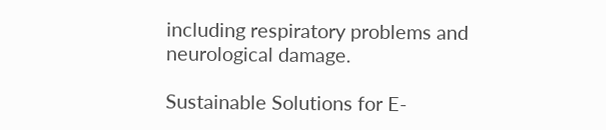including respiratory problems and neurological damage.

Sustainable Solutions for E-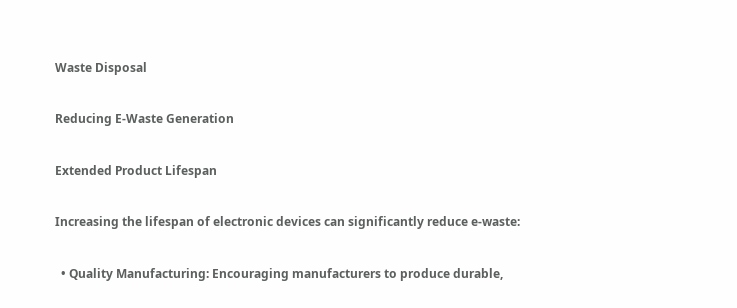Waste Disposal

Reducing E-Waste Generation

Extended Product Lifespan

Increasing the lifespan of electronic devices can significantly reduce e-waste:

  • Quality Manufacturing: Encouraging manufacturers to produce durable,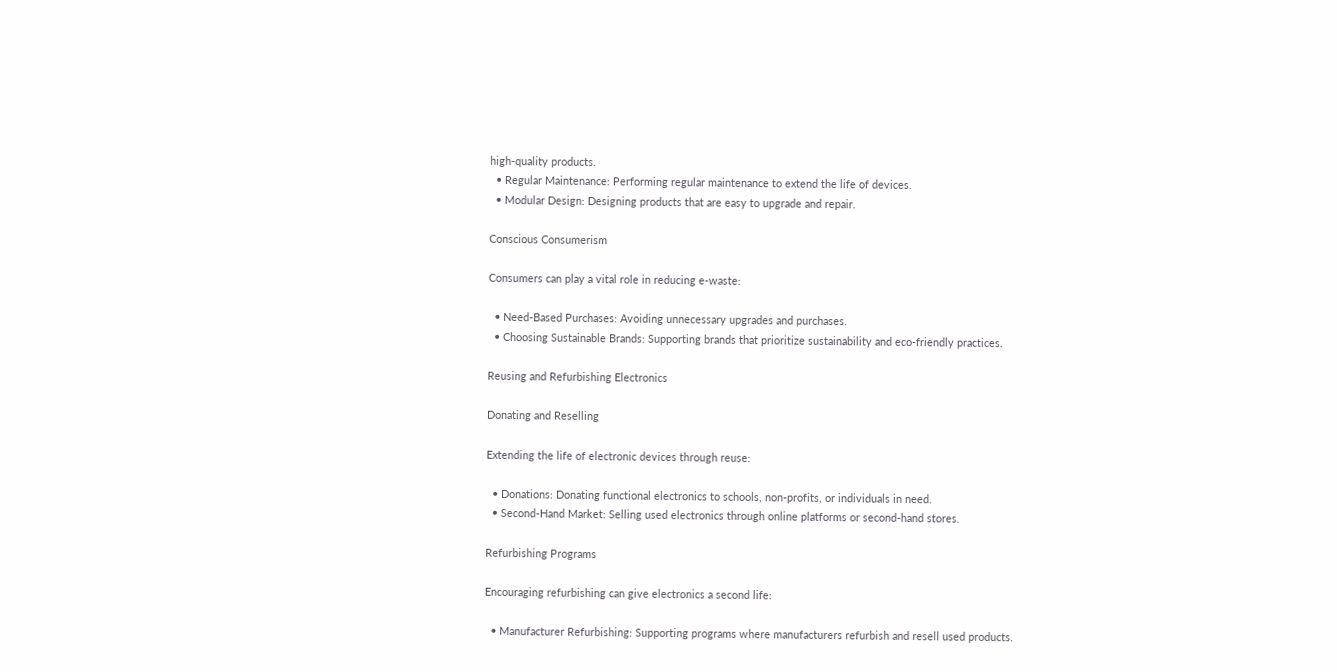high-quality products.
  • Regular Maintenance: Performing regular maintenance to extend the life of devices.
  • Modular Design: Designing products that are easy to upgrade and repair.

Conscious Consumerism

Consumers can play a vital role in reducing e-waste:

  • Need-Based Purchases: Avoiding unnecessary upgrades and purchases.
  • Choosing Sustainable Brands: Supporting brands that prioritize sustainability and eco-friendly practices.

Reusing and Refurbishing Electronics

Donating and Reselling

Extending the life of electronic devices through reuse:

  • Donations: Donating functional electronics to schools, non-profits, or individuals in need.
  • Second-Hand Market: Selling used electronics through online platforms or second-hand stores.

Refurbishing Programs

Encouraging refurbishing can give electronics a second life:

  • Manufacturer Refurbishing: Supporting programs where manufacturers refurbish and resell used products.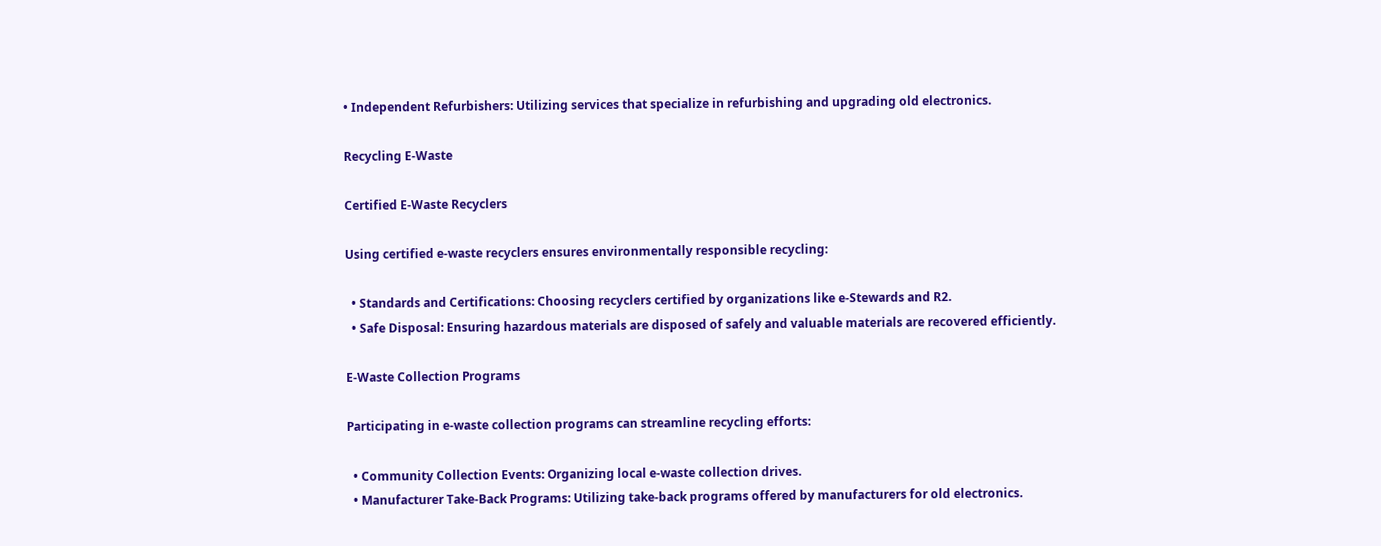• Independent Refurbishers: Utilizing services that specialize in refurbishing and upgrading old electronics.

Recycling E-Waste

Certified E-Waste Recyclers

Using certified e-waste recyclers ensures environmentally responsible recycling:

  • Standards and Certifications: Choosing recyclers certified by organizations like e-Stewards and R2.
  • Safe Disposal: Ensuring hazardous materials are disposed of safely and valuable materials are recovered efficiently.

E-Waste Collection Programs

Participating in e-waste collection programs can streamline recycling efforts:

  • Community Collection Events: Organizing local e-waste collection drives.
  • Manufacturer Take-Back Programs: Utilizing take-back programs offered by manufacturers for old electronics.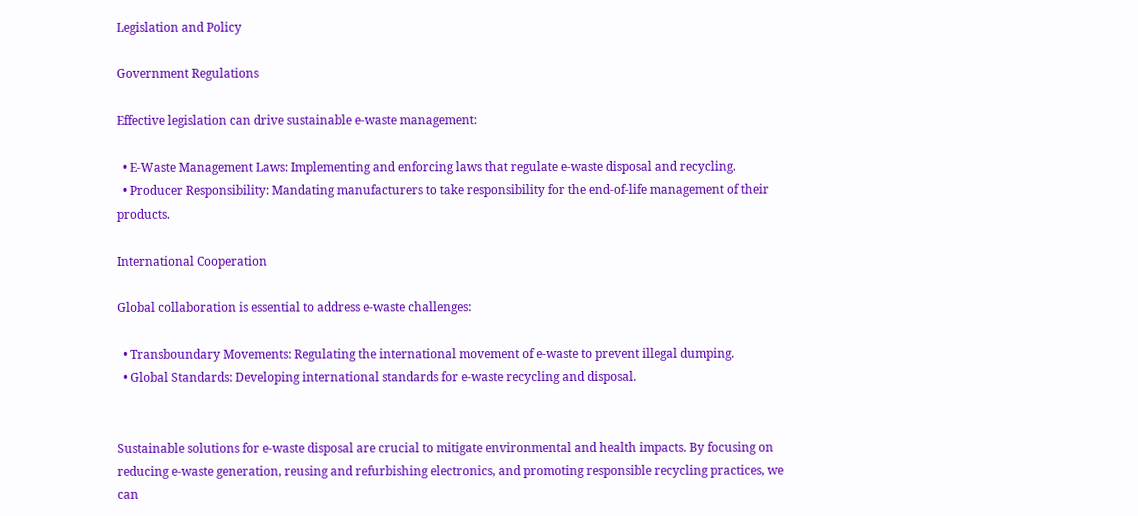Legislation and Policy

Government Regulations

Effective legislation can drive sustainable e-waste management:

  • E-Waste Management Laws: Implementing and enforcing laws that regulate e-waste disposal and recycling.
  • Producer Responsibility: Mandating manufacturers to take responsibility for the end-of-life management of their products.

International Cooperation

Global collaboration is essential to address e-waste challenges:

  • Transboundary Movements: Regulating the international movement of e-waste to prevent illegal dumping.
  • Global Standards: Developing international standards for e-waste recycling and disposal.


Sustainable solutions for e-waste disposal are crucial to mitigate environmental and health impacts. By focusing on reducing e-waste generation, reusing and refurbishing electronics, and promoting responsible recycling practices, we can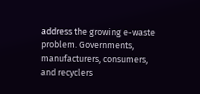address the growing e-waste problem. Governments, manufacturers, consumers, and recyclers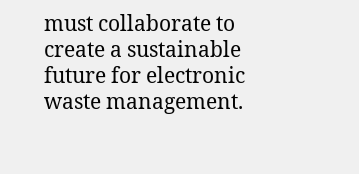must collaborate to create a sustainable future for electronic waste management.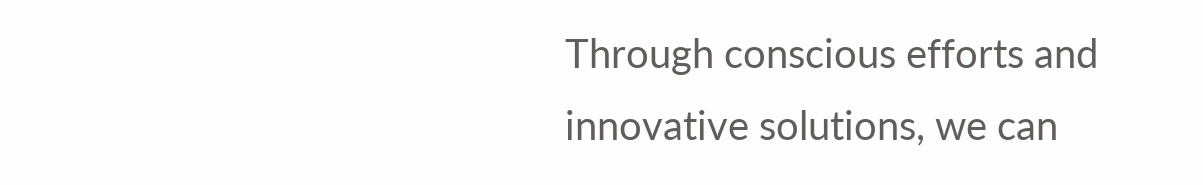Through conscious efforts and innovative solutions, we can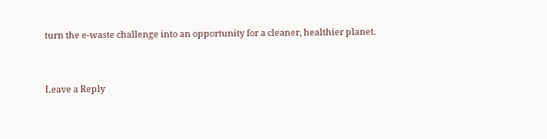turn the e-waste challenge into an opportunity for a cleaner, healthier planet.


Leave a Reply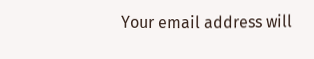Your email address will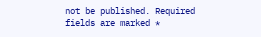not be published. Required fields are marked *